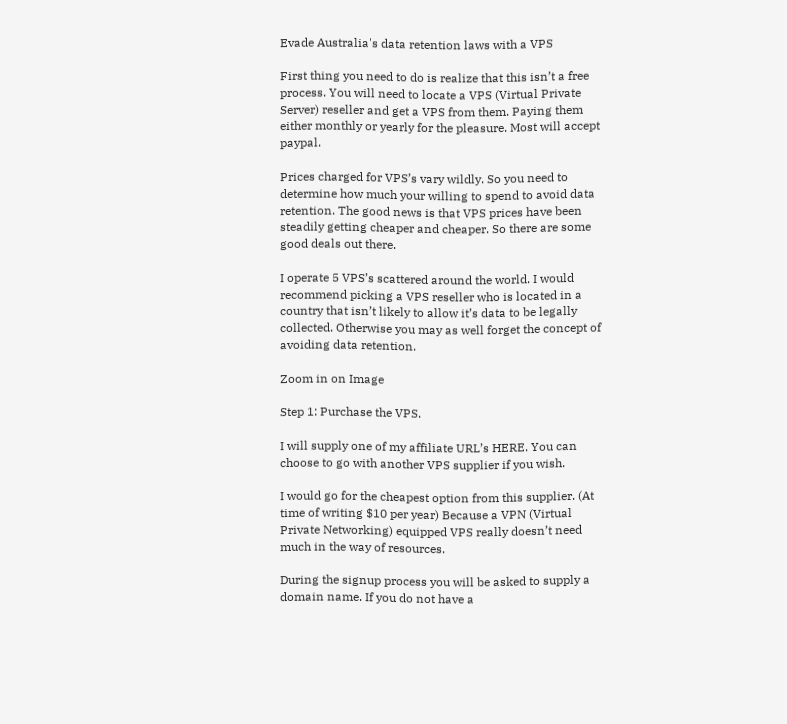Evade Australia's data retention laws with a VPS

First thing you need to do is realize that this isn’t a free process. You will need to locate a VPS (Virtual Private Server) reseller and get a VPS from them. Paying them either monthly or yearly for the pleasure. Most will accept paypal.

Prices charged for VPS’s vary wildly. So you need to determine how much your willing to spend to avoid data retention. The good news is that VPS prices have been steadily getting cheaper and cheaper. So there are some good deals out there.

I operate 5 VPS’s scattered around the world. I would recommend picking a VPS reseller who is located in a country that isn’t likely to allow it’s data to be legally collected. Otherwise you may as well forget the concept of avoiding data retention.

Zoom in on Image

Step 1: Purchase the VPS.

I will supply one of my affiliate URL’s HERE. You can choose to go with another VPS supplier if you wish.

I would go for the cheapest option from this supplier. (At time of writing $10 per year) Because a VPN (Virtual Private Networking) equipped VPS really doesn’t need much in the way of resources.

During the signup process you will be asked to supply a domain name. If you do not have a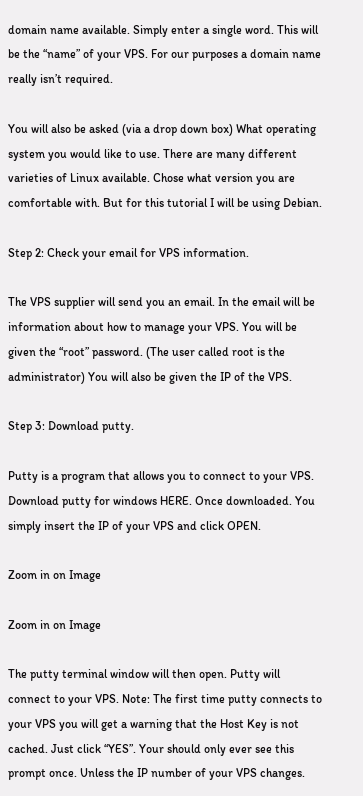domain name available. Simply enter a single word. This will be the “name” of your VPS. For our purposes a domain name really isn’t required.

You will also be asked (via a drop down box) What operating system you would like to use. There are many different varieties of Linux available. Chose what version you are comfortable with. But for this tutorial I will be using Debian.

Step 2: Check your email for VPS information.

The VPS supplier will send you an email. In the email will be information about how to manage your VPS. You will be given the “root” password. (The user called root is the administrator) You will also be given the IP of the VPS.

Step 3: Download putty.

Putty is a program that allows you to connect to your VPS. Download putty for windows HERE. Once downloaded. You simply insert the IP of your VPS and click OPEN.

Zoom in on Image

Zoom in on Image

The putty terminal window will then open. Putty will connect to your VPS. Note: The first time putty connects to your VPS you will get a warning that the Host Key is not cached. Just click “YES”. Your should only ever see this prompt once. Unless the IP number of your VPS changes.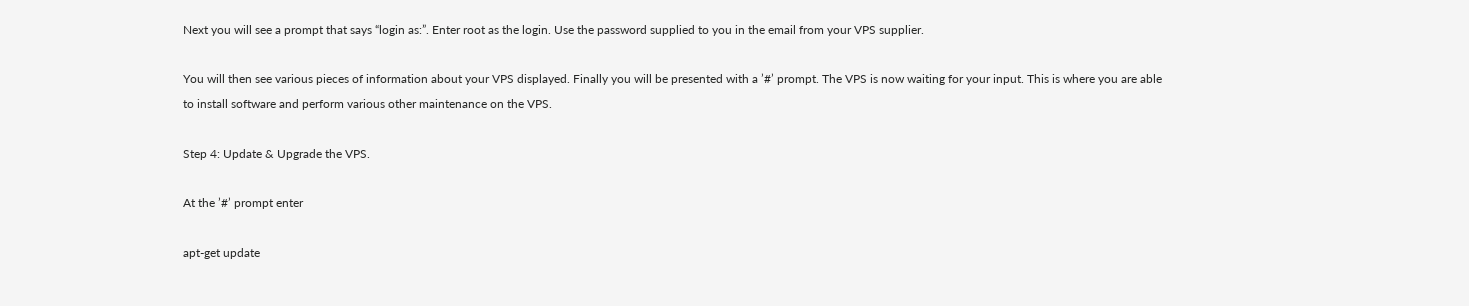Next you will see a prompt that says “login as:”. Enter root as the login. Use the password supplied to you in the email from your VPS supplier.

You will then see various pieces of information about your VPS displayed. Finally you will be presented with a ’#’ prompt. The VPS is now waiting for your input. This is where you are able to install software and perform various other maintenance on the VPS.

Step 4: Update & Upgrade the VPS.

At the ’#’ prompt enter

apt-get update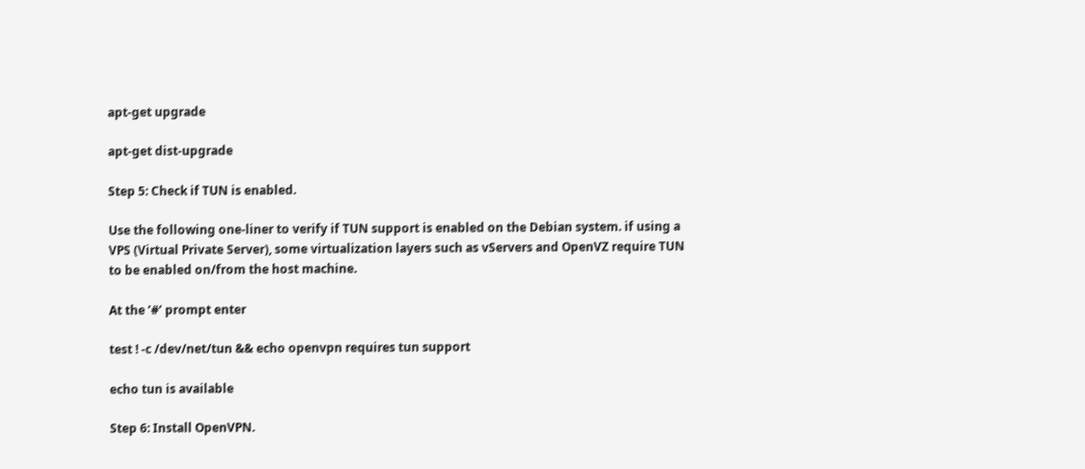apt-get upgrade

apt-get dist-upgrade

Step 5: Check if TUN is enabled.

Use the following one-liner to verify if TUN support is enabled on the Debian system. if using a VPS (Virtual Private Server), some virtualization layers such as vServers and OpenVZ require TUN to be enabled on/from the host machine.

At the ’#’ prompt enter

test ! -c /dev/net/tun && echo openvpn requires tun support

echo tun is available

Step 6: Install OpenVPN.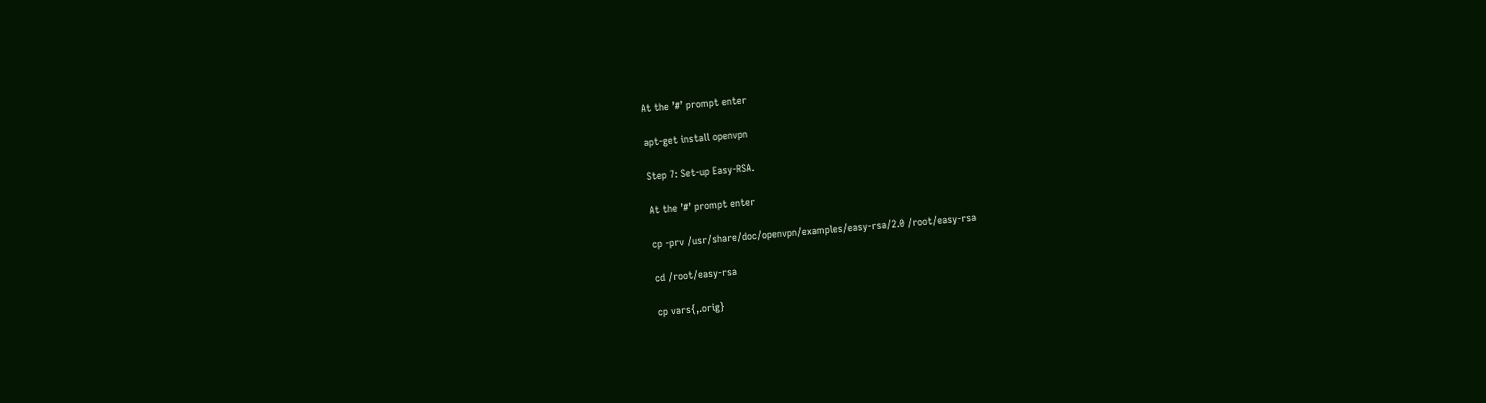At the ’#’ prompt enter

apt-get install openvpn

Step 7: Set-up Easy-RSA.

At the ’#’ prompt enter

cp -prv /usr/share/doc/openvpn/examples/easy-rsa/2.0 /root/easy-rsa

cd /root/easy-rsa

cp vars{,.orig}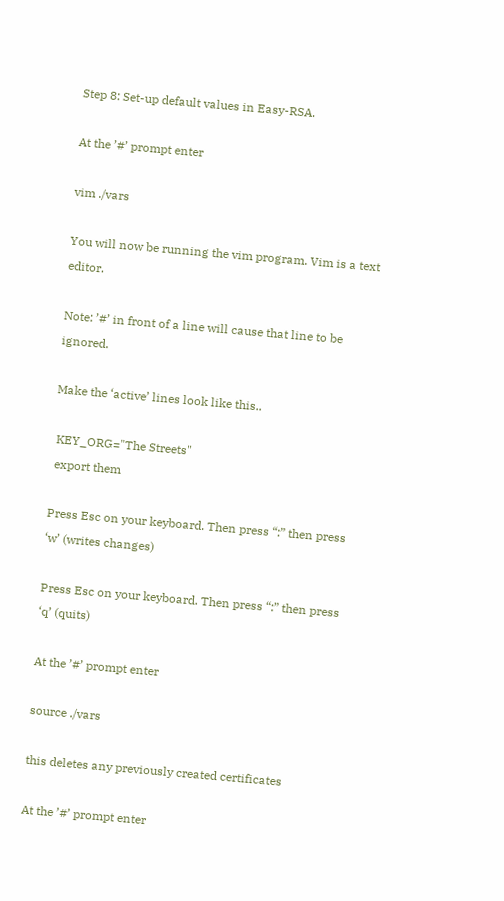Step 8: Set-up default values in Easy-RSA.

At the ’#’ prompt enter

vim ./vars

You will now be running the vim program. Vim is a text editor.

Note: ’#’ in front of a line will cause that line to be ignored.

Make the ‘active’ lines look like this..

 KEY_ORG="The Streets"
 export them

Press Esc on your keyboard. Then press “:” then press ‘w’ (writes changes)

Press Esc on your keyboard. Then press “:” then press ‘q’ (quits)

At the ’#’ prompt enter

source ./vars

this deletes any previously created certificates

At the ’#’ prompt enter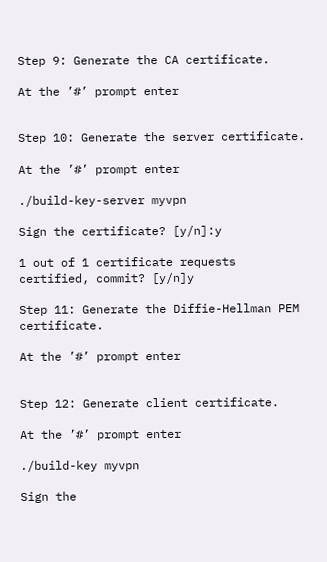Step 9: Generate the CA certificate.

At the ’#’ prompt enter


Step 10: Generate the server certificate.

At the ’#’ prompt enter

./build-key-server myvpn

Sign the certificate? [y/n]:y

1 out of 1 certificate requests certified, commit? [y/n]y

Step 11: Generate the Diffie-Hellman PEM certificate.

At the ’#’ prompt enter


Step 12: Generate client certificate.

At the ’#’ prompt enter

./build-key myvpn

Sign the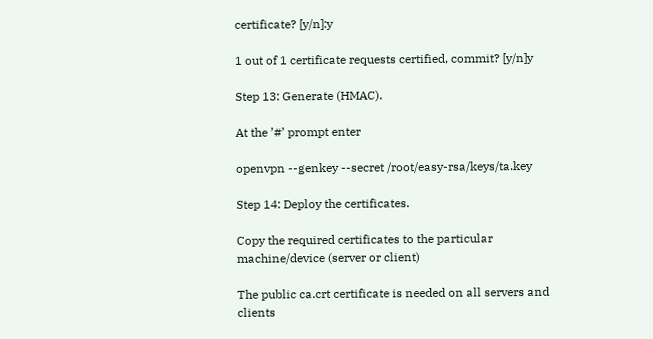certificate? [y/n]:y

1 out of 1 certificate requests certified, commit? [y/n]y

Step 13: Generate (HMAC).

At the ’#’ prompt enter

openvpn --genkey --secret /root/easy-rsa/keys/ta.key

Step 14: Deploy the certificates.

Copy the required certificates to the particular machine/device (server or client)

The public ca.crt certificate is needed on all servers and clients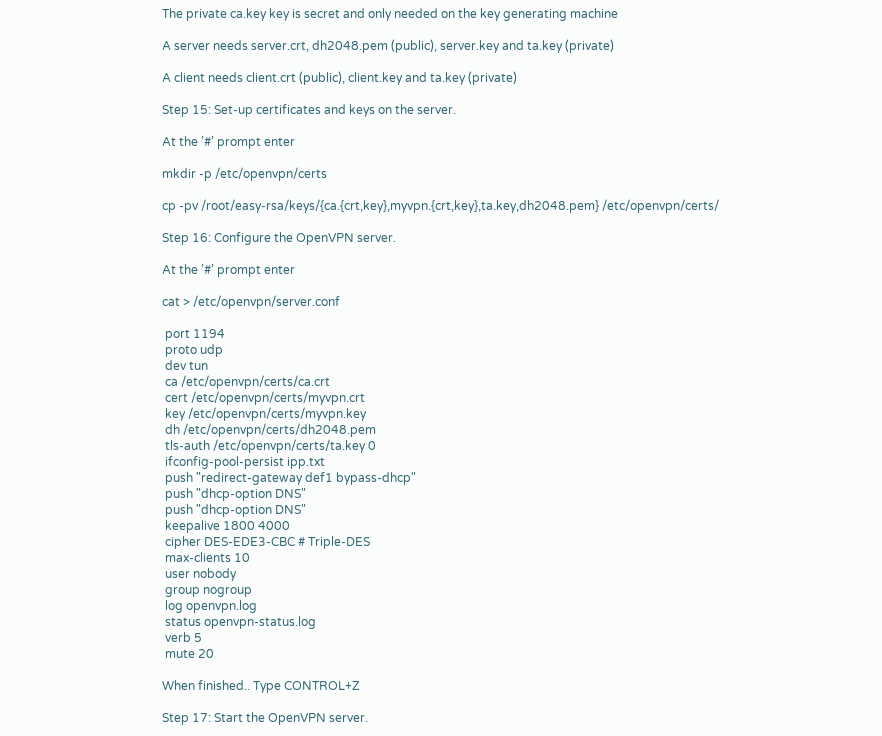The private ca.key key is secret and only needed on the key generating machine

A server needs server.crt, dh2048.pem (public), server.key and ta.key (private)

A client needs client.crt (public), client.key and ta.key (private)

Step 15: Set-up certificates and keys on the server.

At the ’#’ prompt enter

mkdir -p /etc/openvpn/certs

cp -pv /root/easy-rsa/keys/{ca.{crt,key},myvpn.{crt,key},ta.key,dh2048.pem} /etc/openvpn/certs/

Step 16: Configure the OpenVPN server.

At the ’#’ prompt enter

cat > /etc/openvpn/server.conf

 port 1194
 proto udp
 dev tun
 ca /etc/openvpn/certs/ca.crt
 cert /etc/openvpn/certs/myvpn.crt
 key /etc/openvpn/certs/myvpn.key
 dh /etc/openvpn/certs/dh2048.pem
 tls-auth /etc/openvpn/certs/ta.key 0
 ifconfig-pool-persist ipp.txt
 push "redirect-gateway def1 bypass-dhcp"
 push "dhcp-option DNS"
 push "dhcp-option DNS"
 keepalive 1800 4000
 cipher DES-EDE3-CBC # Triple-DES
 max-clients 10
 user nobody
 group nogroup
 log openvpn.log
 status openvpn-status.log
 verb 5
 mute 20

When finished.. Type CONTROL+Z

Step 17: Start the OpenVPN server.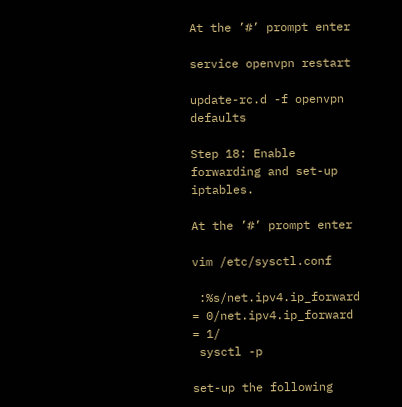At the ’#’ prompt enter

service openvpn restart

update-rc.d -f openvpn defaults

Step 18: Enable forwarding and set-up iptables.

At the ’#’ prompt enter

vim /etc/sysctl.conf

 :%s/net.ipv4.ip_forward = 0/net.ipv4.ip_forward = 1/
 sysctl -p

set-up the following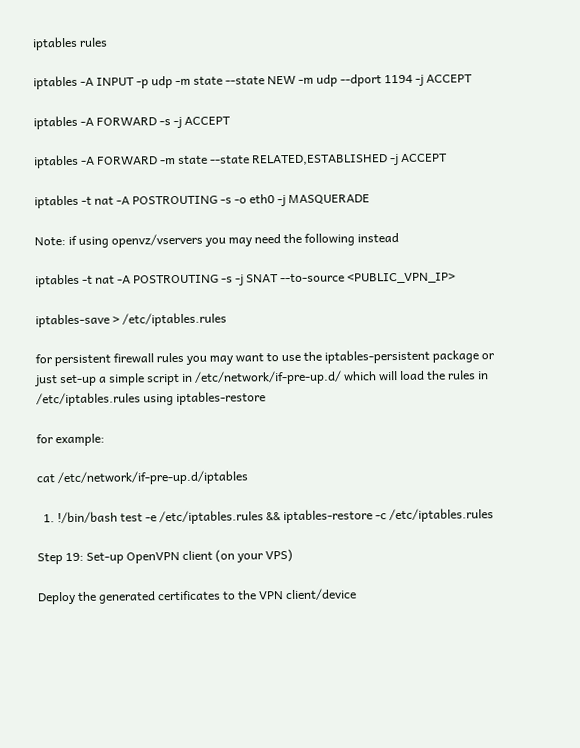iptables rules

iptables -A INPUT -p udp -m state --state NEW -m udp --dport 1194 -j ACCEPT

iptables -A FORWARD -s -j ACCEPT

iptables -A FORWARD -m state --state RELATED,ESTABLISHED -j ACCEPT

iptables -t nat -A POSTROUTING -s -o eth0 -j MASQUERADE

Note: if using openvz/vservers you may need the following instead

iptables -t nat -A POSTROUTING -s -j SNAT --to-source <PUBLIC_VPN_IP>

iptables-save > /etc/iptables.rules

for persistent firewall rules you may want to use the iptables-persistent package or just set-up a simple script in /etc/network/if-pre-up.d/ which will load the rules in /etc/iptables.rules using iptables-restore

for example:

cat /etc/network/if-pre-up.d/iptables

  1. !/bin/bash test -e /etc/iptables.rules && iptables-restore -c /etc/iptables.rules

Step 19: Set-up OpenVPN client (on your VPS)

Deploy the generated certificates to the VPN client/device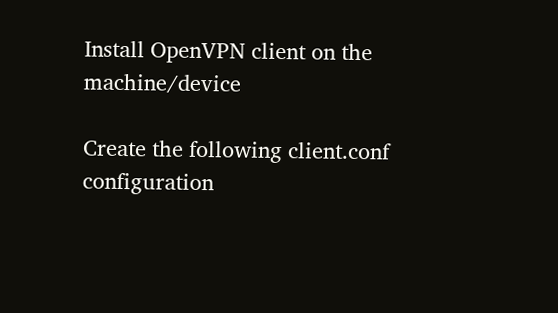Install OpenVPN client on the machine/device

Create the following client.conf configuration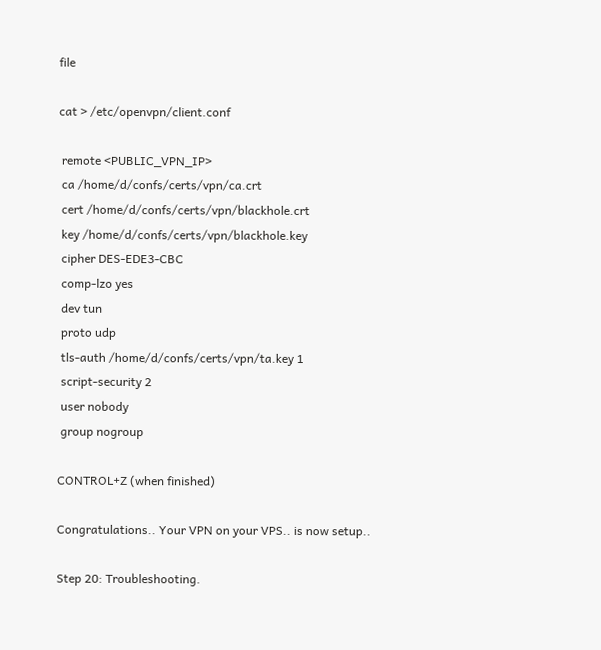file

cat > /etc/openvpn/client.conf

 remote <PUBLIC_VPN_IP>
 ca /home/d/confs/certs/vpn/ca.crt
 cert /home/d/confs/certs/vpn/blackhole.crt
 key /home/d/confs/certs/vpn/blackhole.key
 cipher DES-EDE3-CBC
 comp-lzo yes
 dev tun
 proto udp
 tls-auth /home/d/confs/certs/vpn/ta.key 1
 script-security 2
 user nobody
 group nogroup

CONTROL+Z (when finished)

Congratulations.. Your VPN on your VPS.. is now setup..

Step 20: Troubleshooting.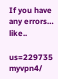If you have any errors… like..

us=229735 myvpn4/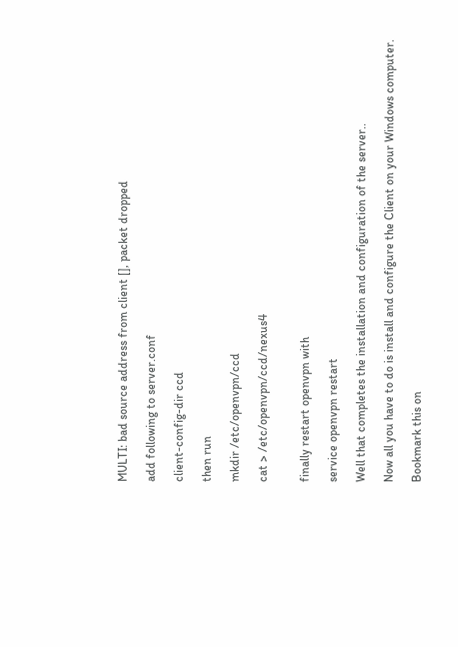MULTI: bad source address from client [], packet dropped

add following to server.conf

client-config-dir ccd

then run

mkdir /etc/openvpn/ccd

cat > /etc/openvpn/ccd/nexus4


finally restart openvpn with

service openvpn restart

Well that completes the installation and configuration of the server..

Now all you have to do is install and configure the Client on your Windows computer.

Bookmark this on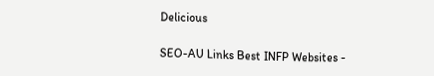Delicious

SEO-AU Links Best INFP Websites -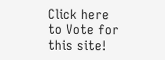Click here to Vote for this site!